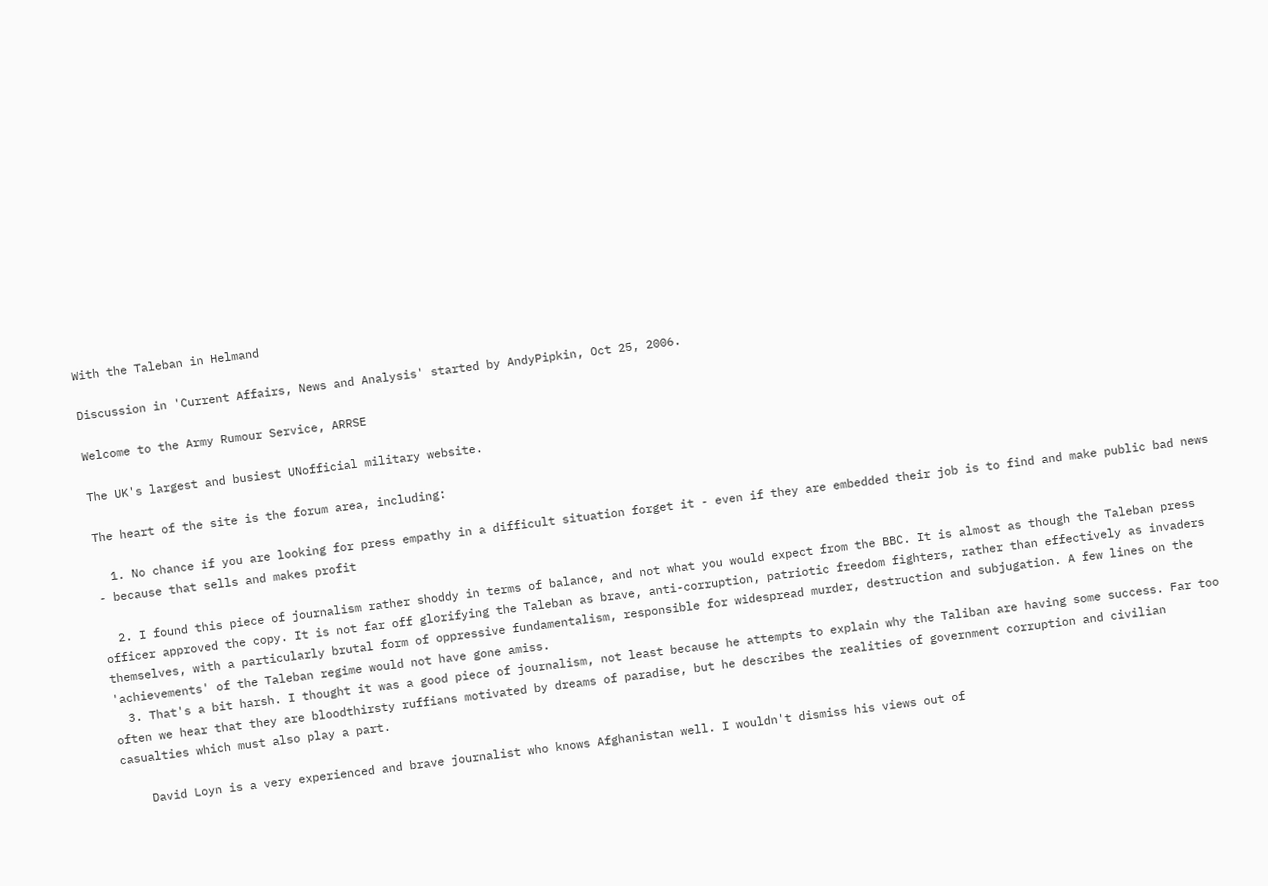With the Taleban in Helmand

Discussion in 'Current Affairs, News and Analysis' started by AndyPipkin, Oct 25, 2006.

Welcome to the Army Rumour Service, ARRSE

The UK's largest and busiest UNofficial military website.

The heart of the site is the forum area, including:

  1. No chance if you are looking for press empathy in a difficult situation forget it - even if they are embedded their job is to find and make public bad news - because that sells and makes profit

  2. I found this piece of journalism rather shoddy in terms of balance, and not what you would expect from the BBC. It is almost as though the Taleban press officer approved the copy. It is not far off glorifying the Taleban as brave, anti-corruption, patriotic freedom fighters, rather than effectively as invaders themselves, with a particularly brutal form of oppressive fundamentalism, responsible for widespread murder, destruction and subjugation. A few lines on the 'achievements' of the Taleban regime would not have gone amiss.
  3. That's a bit harsh. I thought it was a good piece of journalism, not least because he attempts to explain why the Taliban are having some success. Far too often we hear that they are bloodthirsty ruffians motivated by dreams of paradise, but he describes the realities of government corruption and civilian casualties which must also play a part.

    David Loyn is a very experienced and brave journalist who knows Afghanistan well. I wouldn't dismiss his views out of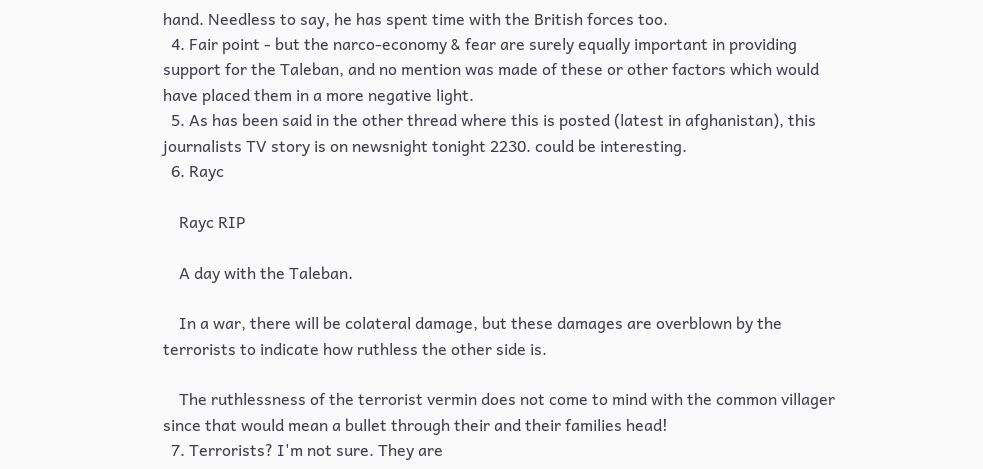hand. Needless to say, he has spent time with the British forces too.
  4. Fair point - but the narco-economy & fear are surely equally important in providing support for the Taleban, and no mention was made of these or other factors which would have placed them in a more negative light.
  5. As has been said in the other thread where this is posted (latest in afghanistan), this journalists TV story is on newsnight tonight 2230. could be interesting.
  6. Rayc

    Rayc RIP

    A day with the Taleban.

    In a war, there will be colateral damage, but these damages are overblown by the terrorists to indicate how ruthless the other side is.

    The ruthlessness of the terrorist vermin does not come to mind with the common villager since that would mean a bullet through their and their families head!
  7. Terrorists? I'm not sure. They are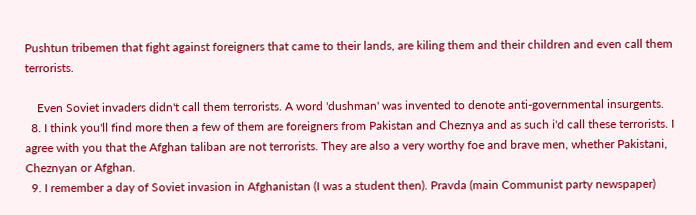Pushtun tribemen that fight against foreigners that came to their lands, are kiling them and their children and even call them terrorists.

    Even Soviet invaders didn't call them terrorists. A word 'dushman' was invented to denote anti-governmental insurgents.
  8. I think you'll find more then a few of them are foreigners from Pakistan and Cheznya and as such i'd call these terrorists. I agree with you that the Afghan taliban are not terrorists. They are also a very worthy foe and brave men, whether Pakistani, Cheznyan or Afghan.
  9. I remember a day of Soviet invasion in Afghanistan (I was a student then). Pravda (main Communist party newspaper)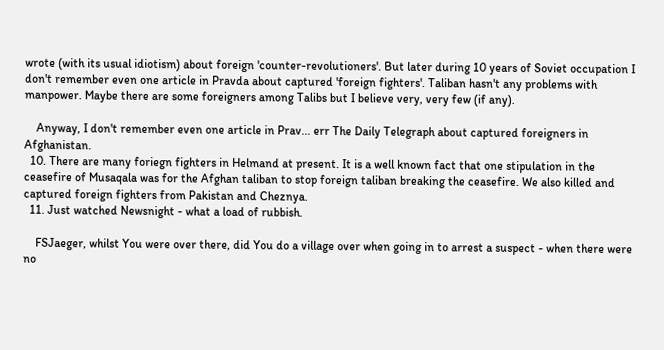wrote (with its usual idiotism) about foreign 'counter-revolutioners'. But later during 10 years of Soviet occupation I don't remember even one article in Pravda about captured 'foreign fighters'. Taliban hasn't any problems with manpower. Maybe there are some foreigners among Talibs but I believe very, very few (if any).

    Anyway, I don't remember even one article in Prav... err The Daily Telegraph about captured foreigners in Afghanistan.
  10. There are many foriegn fighters in Helmand at present. It is a well known fact that one stipulation in the ceasefire of Musaqala was for the Afghan taliban to stop foreign taliban breaking the ceasefire. We also killed and captured foreign fighters from Pakistan and Cheznya.
  11. Just watched Newsnight - what a load of rubbish.

    FSJaeger, whilst You were over there, did You do a village over when going in to arrest a suspect - when there were no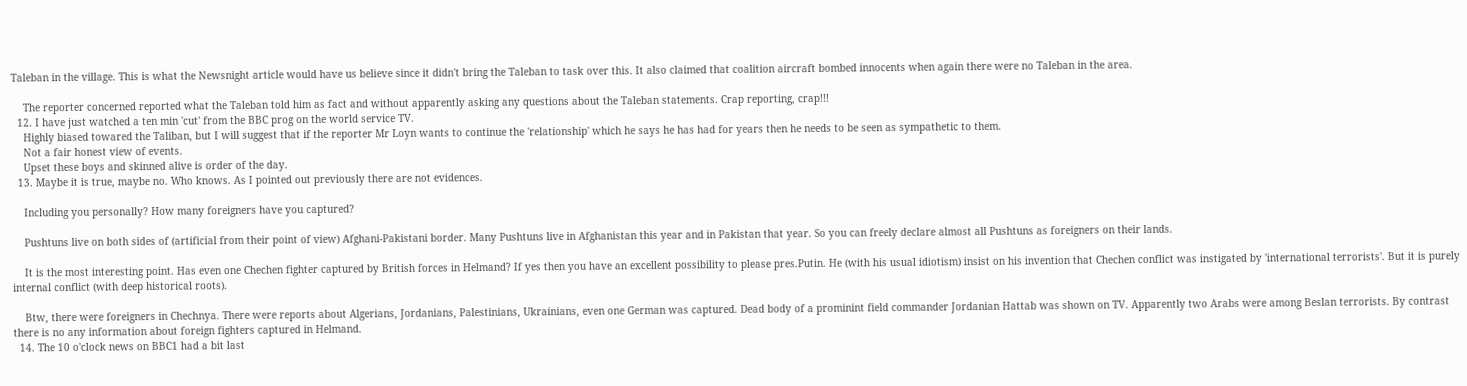Taleban in the village. This is what the Newsnight article would have us believe since it didn't bring the Taleban to task over this. It also claimed that coalition aircraft bombed innocents when again there were no Taleban in the area.

    The reporter concerned reported what the Taleban told him as fact and without apparently asking any questions about the Taleban statements. Crap reporting, crap!!!
  12. I have just watched a ten min 'cut' from the BBC prog on the world service TV.
    Highly biased towared the Taliban, but I will suggest that if the reporter Mr Loyn wants to continue the 'relationship' which he says he has had for years then he needs to be seen as sympathetic to them.
    Not a fair honest view of events.
    Upset these boys and skinned alive is order of the day.
  13. Maybe it is true, maybe no. Who knows. As I pointed out previously there are not evidences.

    Including you personally? How many foreigners have you captured?

    Pushtuns live on both sides of (artificial from their point of view) Afghani-Pakistani border. Many Pushtuns live in Afghanistan this year and in Pakistan that year. So you can freely declare almost all Pushtuns as foreigners on their lands.

    It is the most interesting point. Has even one Chechen fighter captured by British forces in Helmand? If yes then you have an excellent possibility to please pres.Putin. He (with his usual idiotism) insist on his invention that Chechen conflict was instigated by 'international terrorists'. But it is purely internal conflict (with deep historical roots).

    Btw, there were foreigners in Chechnya. There were reports about Algerians, Jordanians, Palestinians, Ukrainians, even one German was captured. Dead body of a prominint field commander Jordanian Hattab was shown on TV. Apparently two Arabs were among Beslan terrorists. By contrast there is no any information about foreign fighters captured in Helmand.
  14. The 10 o'clock news on BBC1 had a bit last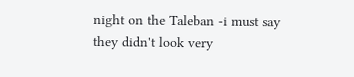night on the Taleban -i must say they didn't look very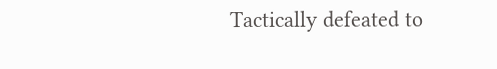Tactically defeated to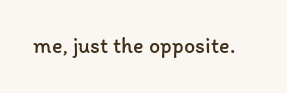me, just the opposite.